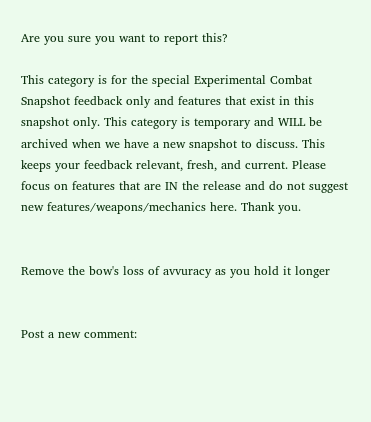Are you sure you want to report this?

This category is for the special Experimental Combat Snapshot feedback only and features that exist in this snapshot only. This category is temporary and WILL be archived when we have a new snapshot to discuss. This keeps your feedback relevant, fresh, and current. Please focus on features that are IN the release and do not suggest new features/weapons/mechanics here. Thank you.


Remove the bow's loss of avvuracy as you hold it longer


Post a new comment: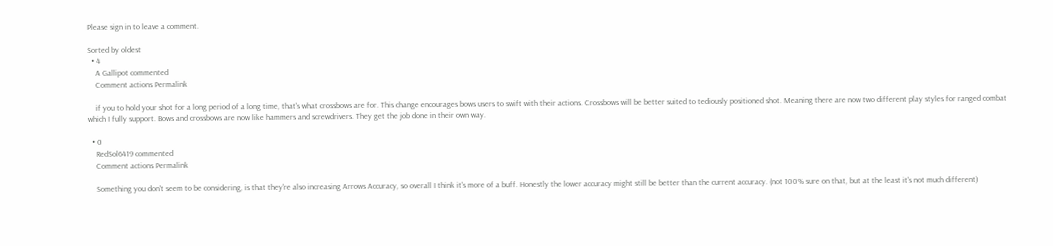Please sign in to leave a comment.

Sorted by oldest
  • 4
    A Gallipot commented
    Comment actions Permalink

    if you to hold your shot for a long period of a long time, that's what crossbows are for. This change encourages bows users to swift with their actions. Crossbows will be better suited to tediously positioned shot. Meaning there are now two different play styles for ranged combat which I fully support. Bows and crossbows are now like hammers and screwdrivers. They get the job done in their own way.

  • 0
    RedSol6419 commented
    Comment actions Permalink

    Something you don't seem to be considering, is that they're also increasing Arrows Accuracy, so overall I think it's more of a buff. Honestly the lower accuracy might still be better than the current accuracy. (not 100% sure on that, but at the least it's not much different)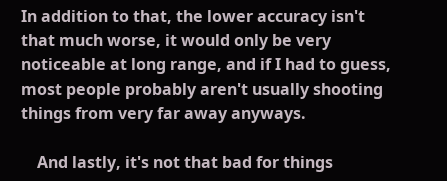In addition to that, the lower accuracy isn't that much worse, it would only be very noticeable at long range, and if I had to guess, most people probably aren't usually shooting things from very far away anyways.

    And lastly, it's not that bad for things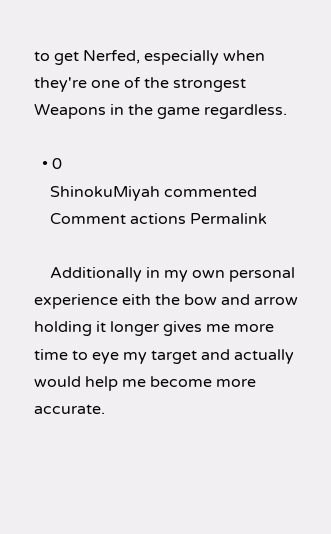to get Nerfed, especially when they're one of the strongest Weapons in the game regardless.

  • 0
    ShinokuMiyah commented
    Comment actions Permalink

    Additionally in my own personal experience eith the bow and arrow holding it longer gives me more time to eye my target and actually would help me become more accurate.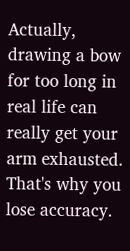Actually, drawing a bow for too long in real life can really get your arm exhausted. That's why you lose accuracy.